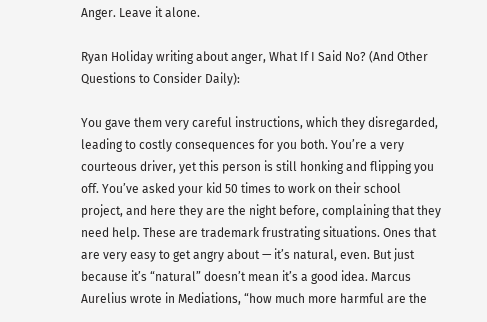Anger. Leave it alone.

Ryan Holiday writing about anger, What If I Said No? (And Other Questions to Consider Daily):

You gave them very careful instructions, which they disregarded, leading to costly consequences for you both. You’re a very courteous driver, yet this person is still honking and flipping you off. You’ve asked your kid 50 times to work on their school project, and here they are the night before, complaining that they need help. These are trademark frustrating situations. Ones that are very easy to get angry about — it’s natural, even. But just because it’s “natural” doesn’t mean it’s a good idea. Marcus Aurelius wrote in Mediations, “how much more harmful are the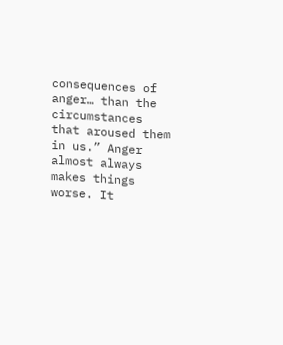consequences of anger… than the circumstances that aroused them in us.” Anger almost always makes things worse. It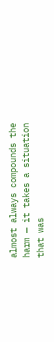almost always compounds the harm — it takes a situation that was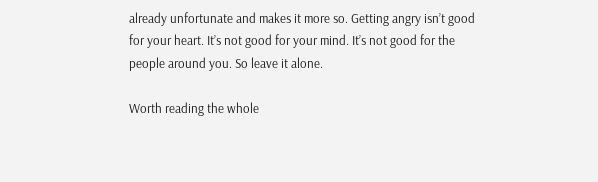already unfortunate and makes it more so. Getting angry isn’t good for your heart. It’s not good for your mind. It’s not good for the people around you. So leave it alone.

Worth reading the whole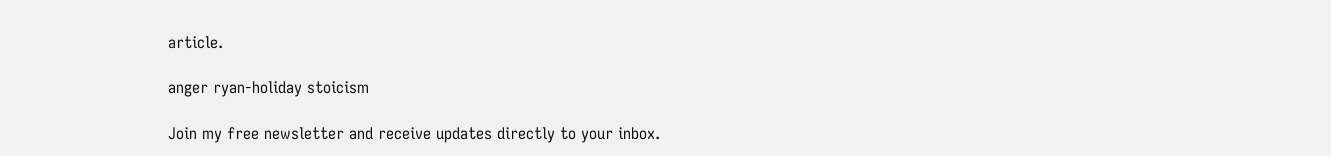article.

anger ryan-holiday stoicism

Join my free newsletter and receive updates directly to your inbox.